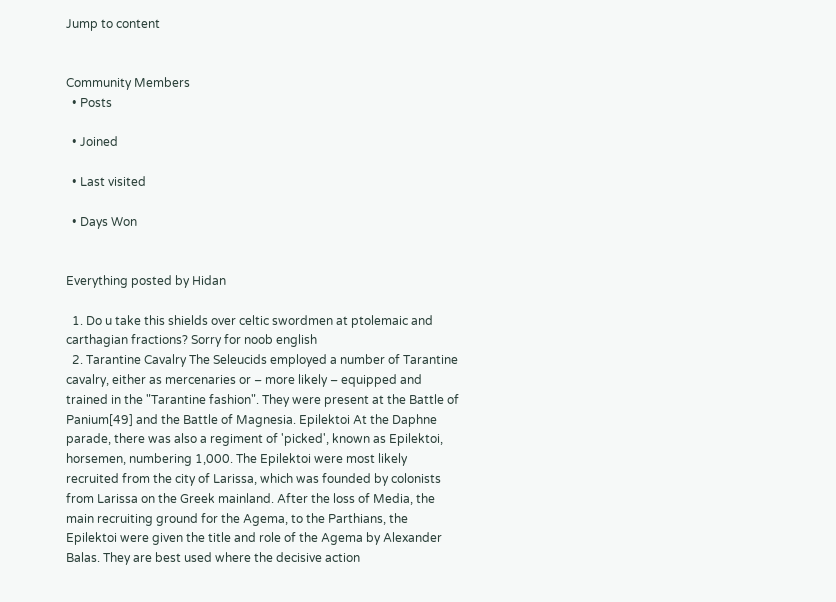Jump to content


Community Members
  • Posts

  • Joined

  • Last visited

  • Days Won


Everything posted by Hidan

  1. Do u take this shields over celtic swordmen at ptolemaic and carthagian fractions? Sorry for noob english
  2. Tarantine Cavalry The Seleucids employed a number of Tarantine cavalry, either as mercenaries or – more likely – equipped and trained in the "Tarantine fashion". They were present at the Battle of Panium[49] and the Battle of Magnesia. Epilektoi At the Daphne parade, there was also a regiment of 'picked', known as Epilektoi, horsemen, numbering 1,000. The Epilektoi were most likely recruited from the city of Larissa, which was founded by colonists from Larissa on the Greek mainland. After the loss of Media, the main recruiting ground for the Agema, to the Parthians, the Epilektoi were given the title and role of the Agema by Alexander Balas. They are best used where the decisive action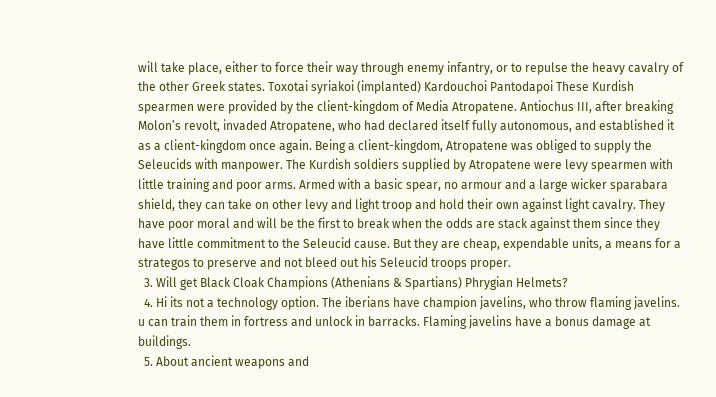will take place, either to force their way through enemy infantry, or to repulse the heavy cavalry of the other Greek states. Toxotai syriakoi (implanted) Kardouchoi Pantodapoi These Kurdish spearmen were provided by the client-kingdom of Media Atropatene. Antiochus III, after breaking Molon’s revolt, invaded Atropatene, who had declared itself fully autonomous, and established it as a client-kingdom once again. Being a client-kingdom, Atropatene was obliged to supply the Seleucids with manpower. The Kurdish soldiers supplied by Atropatene were levy spearmen with little training and poor arms. Armed with a basic spear, no armour and a large wicker sparabara shield, they can take on other levy and light troop and hold their own against light cavalry. They have poor moral and will be the first to break when the odds are stack against them since they have little commitment to the Seleucid cause. But they are cheap, expendable units, a means for a strategos to preserve and not bleed out his Seleucid troops proper.
  3. Will get Black Cloak Champions (Athenians & Spartians) Phrygian Helmets?
  4. Hi its not a technology option. The iberians have champion javelins, who throw flaming javelins. u can train them in fortress and unlock in barracks. Flaming javelins have a bonus damage at buildings.
  5. About ancient weapons and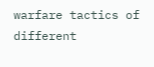warfare tactics of different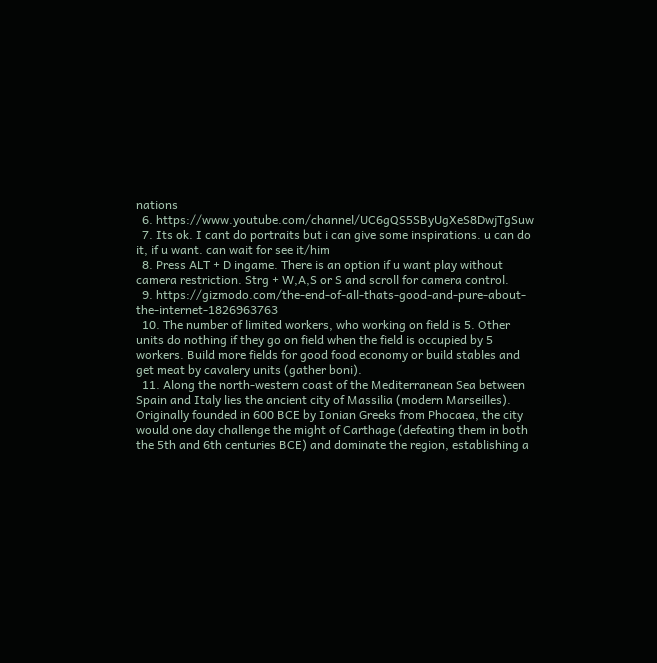nations
  6. https://www.youtube.com/channel/UC6gQS5SByUgXeS8DwjTgSuw
  7. Its ok. I cant do portraits but i can give some inspirations. u can do it, if u want. can wait for see it/him
  8. Press ALT + D ingame. There is an option if u want play without camera restriction. Strg + W,A,S or S and scroll for camera control.
  9. https://gizmodo.com/the-end-of-all-thats-good-and-pure-about-the-internet-1826963763
  10. The number of limited workers, who working on field is 5. Other units do nothing if they go on field when the field is occupied by 5 workers. Build more fields for good food economy or build stables and get meat by cavalery units (gather boni).
  11. Along the north-western coast of the Mediterranean Sea between Spain and Italy lies the ancient city of Massilia (modern Marseilles). Originally founded in 600 BCE by Ionian Greeks from Phocaea, the city would one day challenge the might of Carthage (defeating them in both the 5th and 6th centuries BCE) and dominate the region, establishing a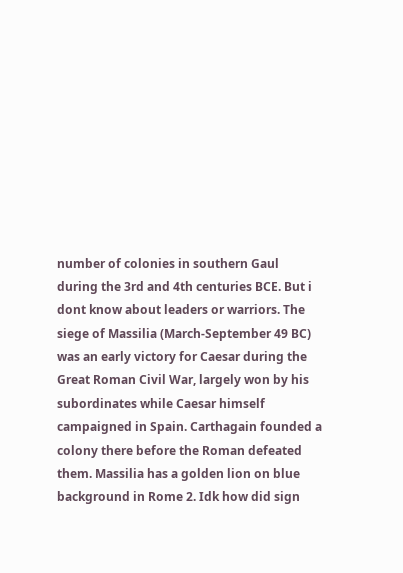number of colonies in southern Gaul during the 3rd and 4th centuries BCE. But i dont know about leaders or warriors. The siege of Massilia (March-September 49 BC) was an early victory for Caesar during the Great Roman Civil War, largely won by his subordinates while Caesar himself campaigned in Spain. Carthagain founded a colony there before the Roman defeated them. Massilia has a golden lion on blue background in Rome 2. Idk how did sign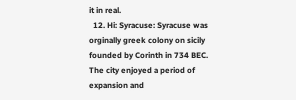it in real.
  12. Hi: Syracuse: Syracuse was orginally greek colony on sicily founded by Corinth in 734 BEC. The city enjoyed a period of expansion and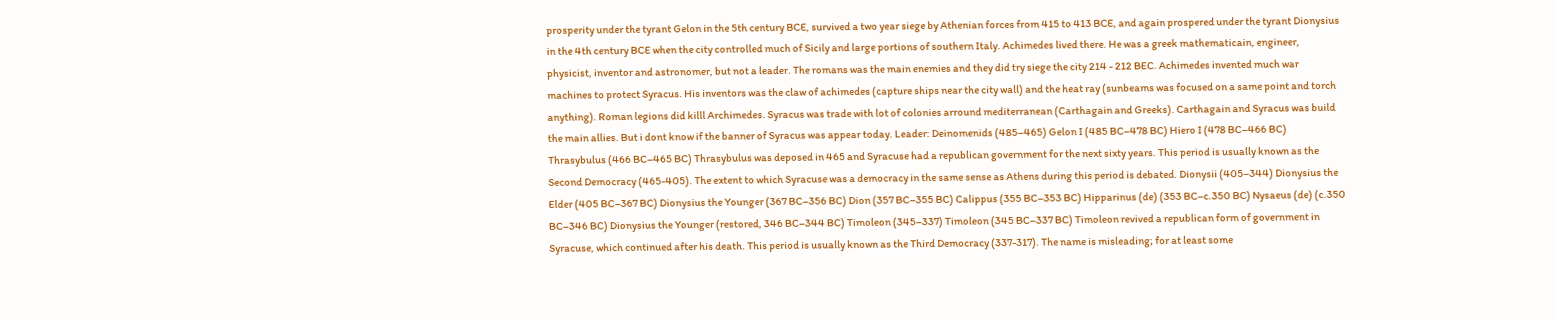prosperity under the tyrant Gelon in the 5th century BCE, survived a two year siege by Athenian forces from 415 to 413 BCE, and again prospered under the tyrant Dionysius in the 4th century BCE when the city controlled much of Sicily and large portions of southern Italy. Achimedes lived there. He was a greek mathematicain, engineer, physicist, inventor and astronomer, but not a leader. The romans was the main enemies and they did try siege the city 214 - 212 BEC. Achimedes invented much war machines to protect Syracus. His inventors was the claw of achimedes (capture ships near the city wall) and the heat ray (sunbeams was focused on a same point and torch anything). Roman legions did killl Archimedes. Syracus was trade with lot of colonies arround mediterranean (Carthagain and Greeks). Carthagain and Syracus was build the main allies. But i dont know if the banner of Syracus was appear today. Leader: Deinomenids (485–465) Gelon I (485 BC–478 BC) Hiero I (478 BC–466 BC) Thrasybulus (466 BC–465 BC) Thrasybulus was deposed in 465 and Syracuse had a republican government for the next sixty years. This period is usually known as the Second Democracy (465-405). The extent to which Syracuse was a democracy in the same sense as Athens during this period is debated. Dionysii (405–344) Dionysius the Elder (405 BC–367 BC) Dionysius the Younger (367 BC–356 BC) Dion (357 BC–355 BC) Calippus (355 BC–353 BC) Hipparinus (de) (353 BC–c.350 BC) Nysaeus (de) (c.350 BC–346 BC) Dionysius the Younger (restored, 346 BC–344 BC) Timoleon (345–337) Timoleon (345 BC–337 BC) Timoleon revived a republican form of government in Syracuse, which continued after his death. This period is usually known as the Third Democracy (337-317). The name is misleading; for at least some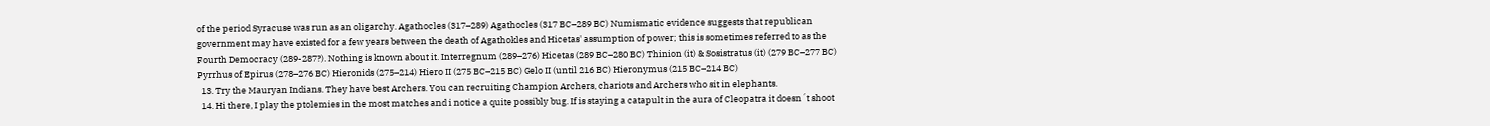of the period Syracuse was run as an oligarchy. Agathocles (317–289) Agathocles (317 BC–289 BC) Numismatic evidence suggests that republican government may have existed for a few years between the death of Agathokles and Hicetas' assumption of power; this is sometimes referred to as the Fourth Democracy (289-287?). Nothing is known about it. Interregnum (289–276) Hicetas (289 BC–280 BC) Thinion (it) & Sosistratus (it) (279 BC–277 BC) Pyrrhus of Epirus (278–276 BC) Hieronids (275–214) Hiero II (275 BC–215 BC) Gelo II (until 216 BC) Hieronymus (215 BC–214 BC)
  13. Try the Mauryan Indians. They have best Archers. You can recruiting Champion Archers, chariots and Archers who sit in elephants.
  14. Hi there, I play the ptolemies in the most matches and i notice a quite possibly bug. If is staying a catapult in the aura of Cleopatra it doesn´t shoot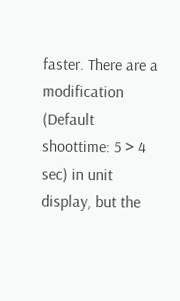faster. There are a modification (Default shoottime: 5 > 4 sec) in unit display, but the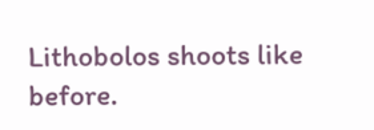Lithobolos shoots like before.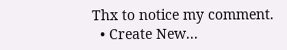Thx to notice my comment.
  • Create New...